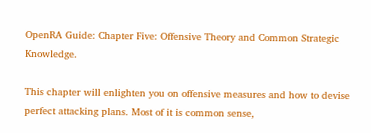OpenRA Guide: Chapter Five: Offensive Theory and Common Strategic Knowledge.

This chapter will enlighten you on offensive measures and how to devise perfect attacking plans. Most of it is common sense,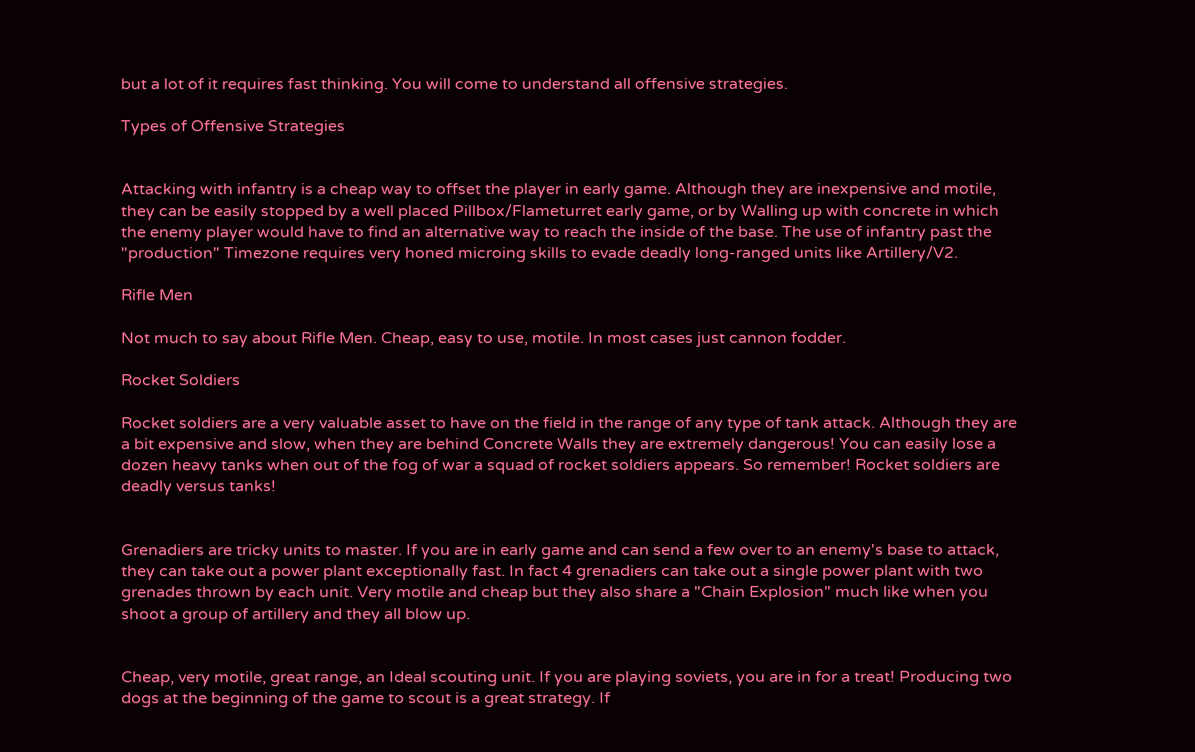but a lot of it requires fast thinking. You will come to understand all offensive strategies.

Types of Offensive Strategies


Attacking with infantry is a cheap way to offset the player in early game. Although they are inexpensive and motile, they can be easily stopped by a well placed Pillbox/Flameturret early game, or by Walling up with concrete in which the enemy player would have to find an alternative way to reach the inside of the base. The use of infantry past the "production" Timezone requires very honed microing skills to evade deadly long-ranged units like Artillery/V2.

Rifle Men

Not much to say about Rifle Men. Cheap, easy to use, motile. In most cases just cannon fodder.

Rocket Soldiers

Rocket soldiers are a very valuable asset to have on the field in the range of any type of tank attack. Although they are a bit expensive and slow, when they are behind Concrete Walls they are extremely dangerous! You can easily lose a dozen heavy tanks when out of the fog of war a squad of rocket soldiers appears. So remember! Rocket soldiers are deadly versus tanks!


Grenadiers are tricky units to master. If you are in early game and can send a few over to an enemy's base to attack, they can take out a power plant exceptionally fast. In fact 4 grenadiers can take out a single power plant with two grenades thrown by each unit. Very motile and cheap but they also share a "Chain Explosion" much like when you shoot a group of artillery and they all blow up.


Cheap, very motile, great range, an Ideal scouting unit. If you are playing soviets, you are in for a treat! Producing two dogs at the beginning of the game to scout is a great strategy. If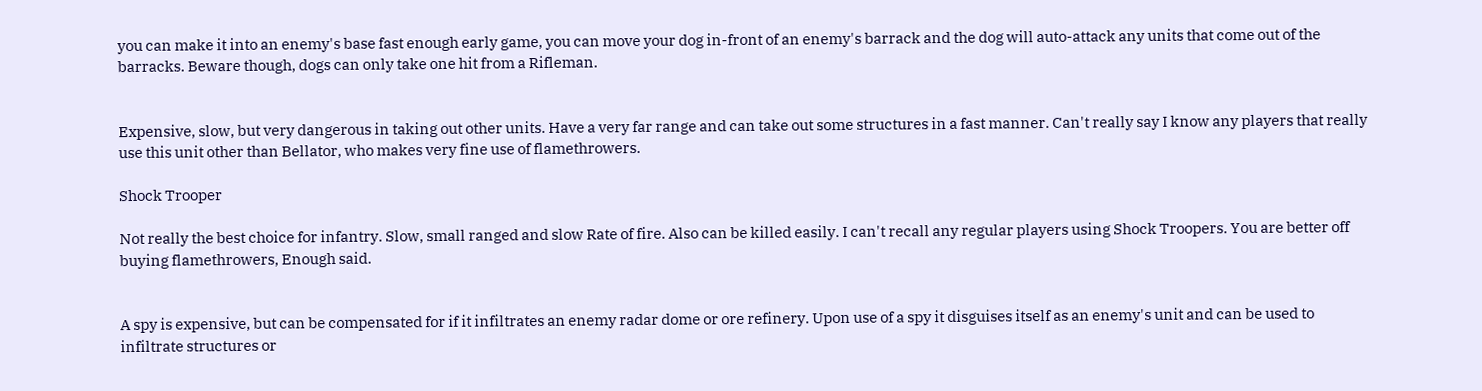you can make it into an enemy's base fast enough early game, you can move your dog in-front of an enemy's barrack and the dog will auto-attack any units that come out of the barracks. Beware though, dogs can only take one hit from a Rifleman.


Expensive, slow, but very dangerous in taking out other units. Have a very far range and can take out some structures in a fast manner. Can't really say I know any players that really use this unit other than Bellator, who makes very fine use of flamethrowers.

Shock Trooper

Not really the best choice for infantry. Slow, small ranged and slow Rate of fire. Also can be killed easily. I can't recall any regular players using Shock Troopers. You are better off buying flamethrowers, Enough said.


A spy is expensive, but can be compensated for if it infiltrates an enemy radar dome or ore refinery. Upon use of a spy it disguises itself as an enemy's unit and can be used to infiltrate structures or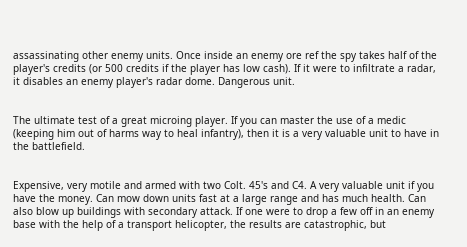assassinating other enemy units. Once inside an enemy ore ref the spy takes half of the player's credits (or 500 credits if the player has low cash). If it were to infiltrate a radar, it disables an enemy player's radar dome. Dangerous unit.


The ultimate test of a great microing player. If you can master the use of a medic (keeping him out of harms way to heal infantry), then it is a very valuable unit to have in the battlefield.


Expensive, very motile and armed with two Colt. 45's and C4. A very valuable unit if you have the money. Can mow down units fast at a large range and has much health. Can also blow up buildings with secondary attack. If one were to drop a few off in an enemy base with the help of a transport helicopter, the results are catastrophic, but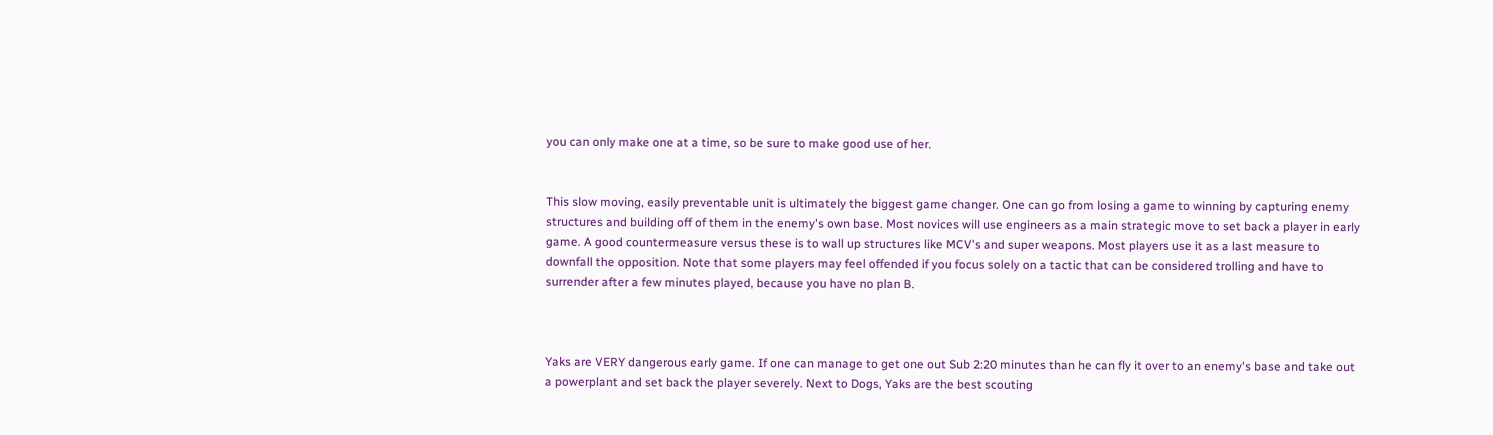you can only make one at a time, so be sure to make good use of her.


This slow moving, easily preventable unit is ultimately the biggest game changer. One can go from losing a game to winning by capturing enemy structures and building off of them in the enemy's own base. Most novices will use engineers as a main strategic move to set back a player in early game. A good countermeasure versus these is to wall up structures like MCV's and super weapons. Most players use it as a last measure to downfall the opposition. Note that some players may feel offended if you focus solely on a tactic that can be considered trolling and have to surrender after a few minutes played, because you have no plan B.



Yaks are VERY dangerous early game. If one can manage to get one out Sub 2:20 minutes than he can fly it over to an enemy's base and take out a powerplant and set back the player severely. Next to Dogs, Yaks are the best scouting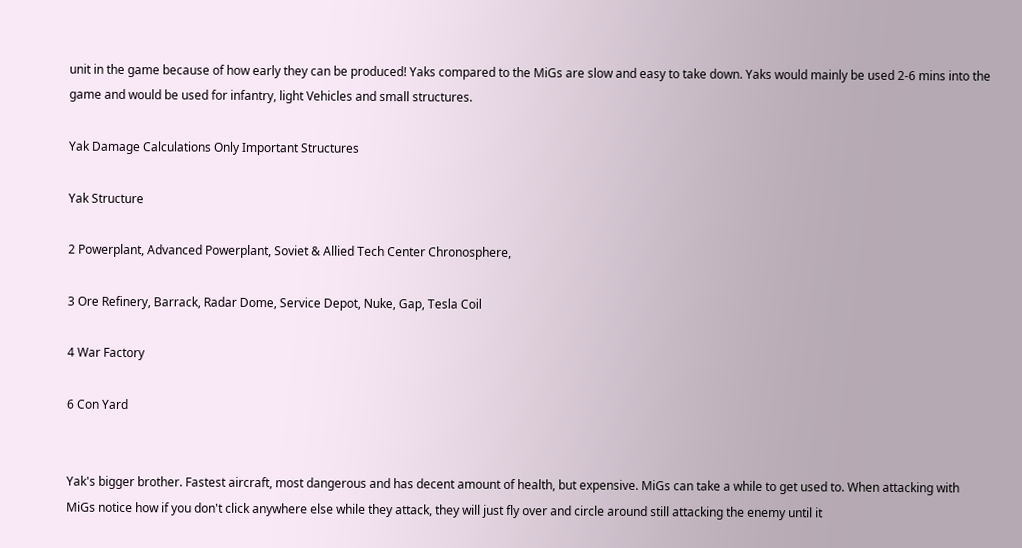unit in the game because of how early they can be produced! Yaks compared to the MiGs are slow and easy to take down. Yaks would mainly be used 2-6 mins into the game and would be used for infantry, light Vehicles and small structures.

Yak Damage Calculations Only Important Structures

Yak Structure

2 Powerplant, Advanced Powerplant, Soviet & Allied Tech Center Chronosphere,

3 Ore Refinery, Barrack, Radar Dome, Service Depot, Nuke, Gap, Tesla Coil

4 War Factory

6 Con Yard


Yak's bigger brother. Fastest aircraft, most dangerous and has decent amount of health, but expensive. MiGs can take a while to get used to. When attacking with MiGs notice how if you don't click anywhere else while they attack, they will just fly over and circle around still attacking the enemy until it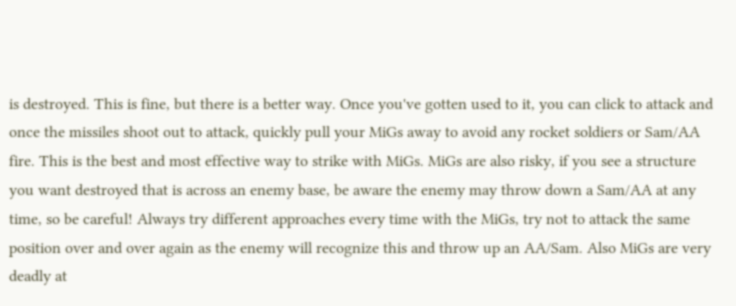is destroyed. This is fine, but there is a better way. Once you've gotten used to it, you can click to attack and once the missiles shoot out to attack, quickly pull your MiGs away to avoid any rocket soldiers or Sam/AA fire. This is the best and most effective way to strike with MiGs. MiGs are also risky, if you see a structure you want destroyed that is across an enemy base, be aware the enemy may throw down a Sam/AA at any time, so be careful! Always try different approaches every time with the MiGs, try not to attack the same position over and over again as the enemy will recognize this and throw up an AA/Sam. Also MiGs are very deadly at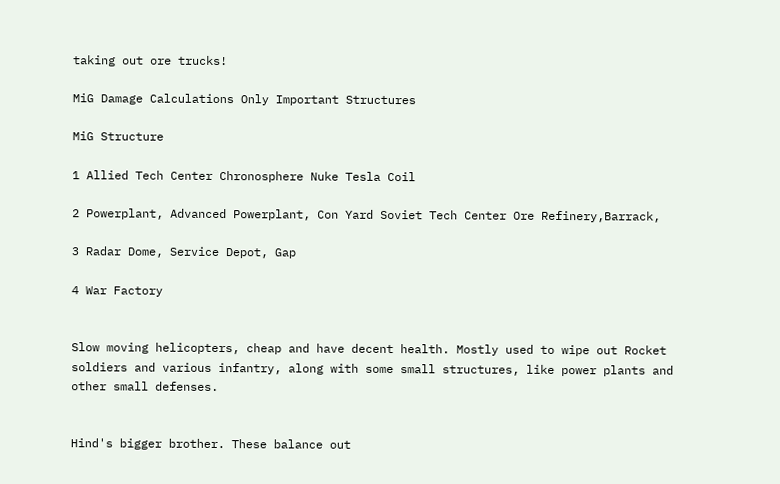taking out ore trucks!

MiG Damage Calculations Only Important Structures

MiG Structure

1 Allied Tech Center Chronosphere Nuke Tesla Coil

2 Powerplant, Advanced Powerplant, Con Yard Soviet Tech Center Ore Refinery,Barrack,

3 Radar Dome, Service Depot, Gap

4 War Factory


Slow moving helicopters, cheap and have decent health. Mostly used to wipe out Rocket soldiers and various infantry, along with some small structures, like power plants and other small defenses.


Hind's bigger brother. These balance out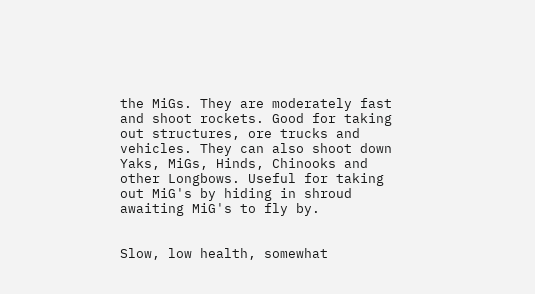the MiGs. They are moderately fast and shoot rockets. Good for taking out structures, ore trucks and vehicles. They can also shoot down Yaks, MiGs, Hinds, Chinooks and other Longbows. Useful for taking out MiG's by hiding in shroud awaiting MiG's to fly by.


Slow, low health, somewhat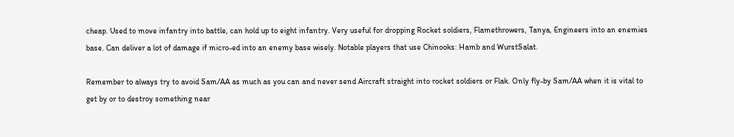cheap. Used to move infantry into battle, can hold up to eight infantry. Very useful for dropping Rocket soldiers, Flamethrowers, Tanya, Engineers into an enemies base. Can deliver a lot of damage if micro-ed into an enemy base wisely. Notable players that use Chinooks: Hamb and WurstSalat.

Remember to always try to avoid Sam/AA as much as you can and never send Aircraft straight into rocket soldiers or Flak. Only fly-by Sam/AA when it is vital to get by or to destroy something near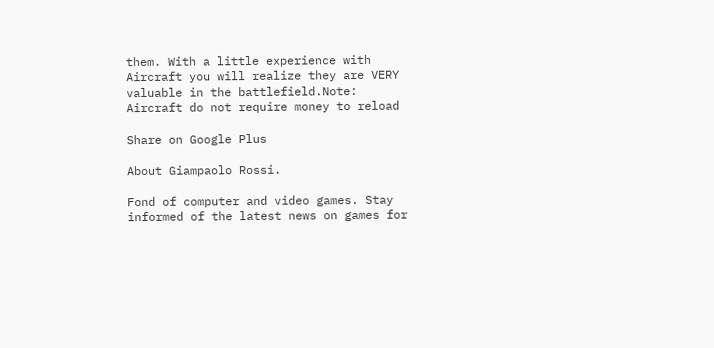them. With a little experience with Aircraft you will realize they are VERY valuable in the battlefield.Note: Aircraft do not require money to reload

Share on Google Plus

About Giampaolo Rossi.

Fond of computer and video games. Stay informed of the latest news on games for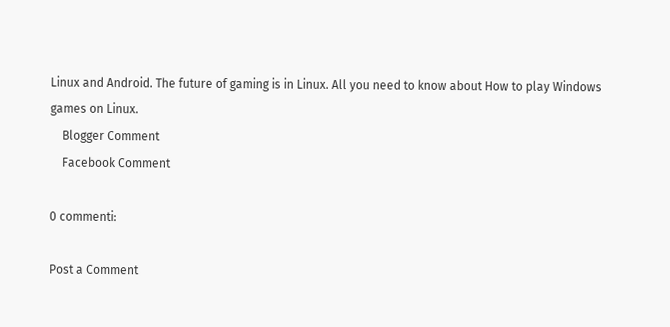Linux and Android. The future of gaming is in Linux. All you need to know about How to play Windows games on Linux.
    Blogger Comment
    Facebook Comment

0 commenti:

Post a Comment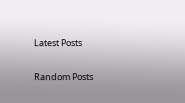Latest Posts

Random Posts